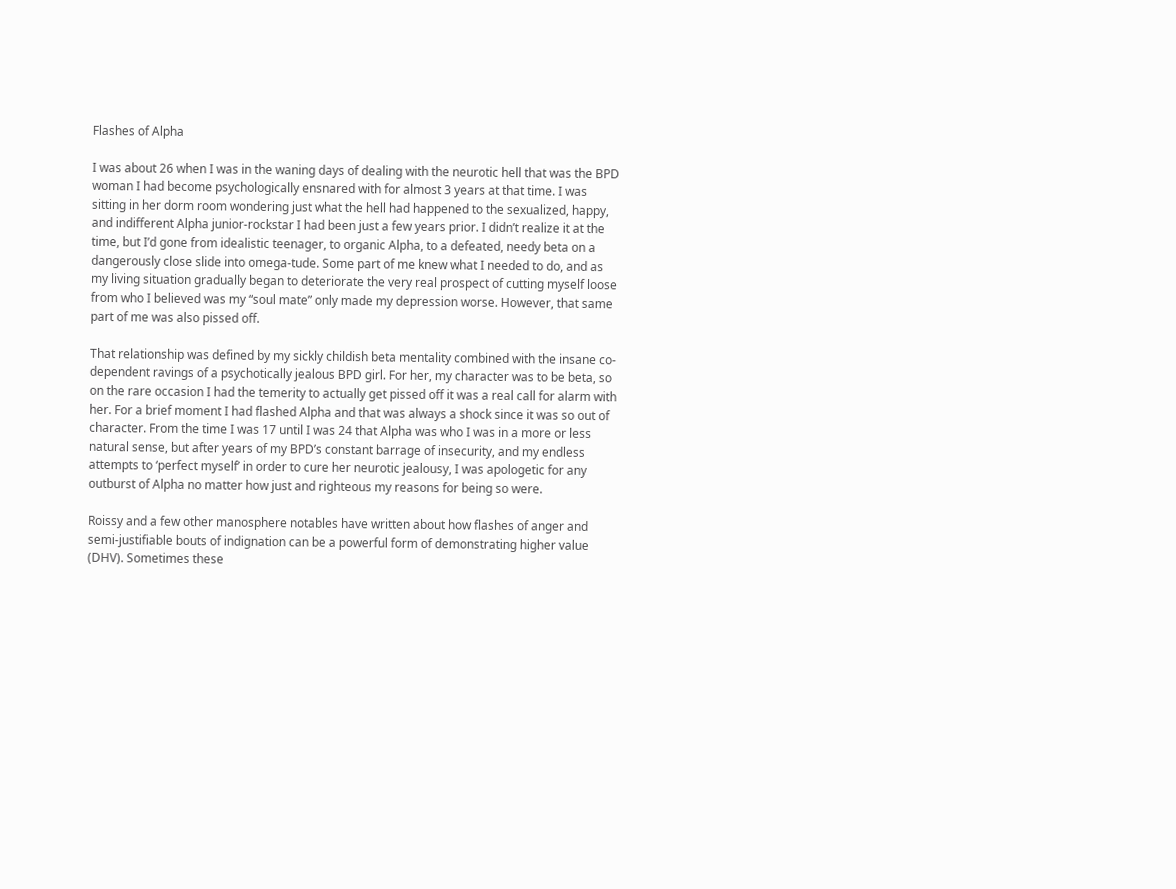Flashes of Alpha

I was about 26 when I was in the waning days of dealing with the neurotic hell that was the BPD woman I had become psychologically ensnared with for almost 3 years at that time. I was sitting in her dorm room wondering just what the hell had happened to the sexualized, happy, and indifferent Alpha junior-rockstar I had been just a few years prior. I didn’t realize it at the time, but I’d gone from idealistic teenager, to organic Alpha, to a defeated, needy beta on a dangerously close slide into omega-tude. Some part of me knew what I needed to do, and as my living situation gradually began to deteriorate the very real prospect of cutting myself loose from who I believed was my “soul mate” only made my depression worse. However, that same part of me was also pissed off.

That relationship was defined by my sickly childish beta mentality combined with the insane co-dependent ravings of a psychotically jealous BPD girl. For her, my character was to be beta, so on the rare occasion I had the temerity to actually get pissed off it was a real call for alarm with her. For a brief moment I had flashed Alpha and that was always a shock since it was so out of character. From the time I was 17 until I was 24 that Alpha was who I was in a more or less natural sense, but after years of my BPD’s constant barrage of insecurity, and my endless attempts to ‘perfect myself’ in order to cure her neurotic jealousy, I was apologetic for any outburst of Alpha no matter how just and righteous my reasons for being so were.

Roissy and a few other manosphere notables have written about how flashes of anger and semi-justifiable bouts of indignation can be a powerful form of demonstrating higher value (DHV). Sometimes these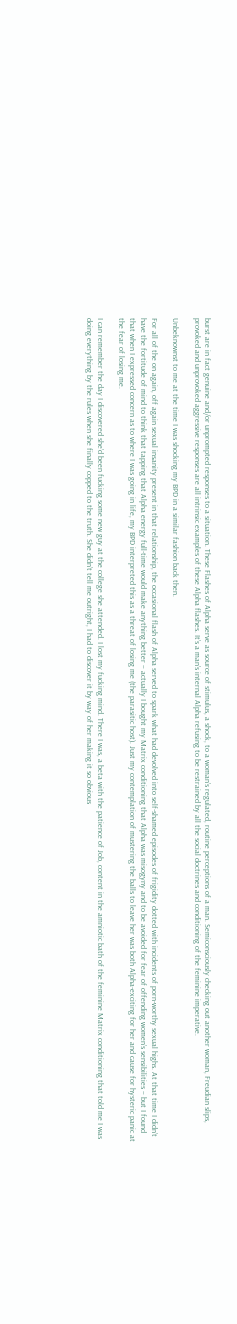burst are in fact genuine and/or unprompted responses to a situation. These Flashes of Alpha serve as source of stimulus, a shock, to a woman’s regulated, routine perceptions of a man. Semiconsciously checking out another woman, Freudian slips, provoked and unprovoked aggressive responses are all intrinsic examples of these Alpha flashes. It’s a man’s internal Alpha refusing to be restrained by all the social doctrines and conditioning of the feminine imperative.

Unbeknownst to me at the time I was shocking my BPD in a similar fashion back then.

For all of the on again, off again sexual insanity present in that relationship, the occasional flash of Alpha served to spark what had devolved into self-shamed episodes of frigidity dotted with incidents of porn-worthy sexual highs. At that time I didn’t have the fortitude of mind to think that tapping that Alpha energy full-time would make anything better – actually I bought my Matrix conditioning that Alpha was misogyny and to be avoided for fear of offending women’s sensibilities – but I found that when I expressed concern as to where I was going in life, my BPD interpreted this as a threat of losing me (the parasitic host). Just my contemplation of mustering the balls to leave her was both Alpha-exciting for her and cause for hysteric panic at the fear of losing me.

I can remember the day I discovered she’d been fucking some new guy at the college she attended. I lost my fucking mind. There I was, a beta with the patience of Job, content in the amniotic bath of the feminine Matrix conditioning that told me I was doing everything by the rules when she finally copped to the truth. She didn’t tell me outright, I had to discover it by way of her making it so obvious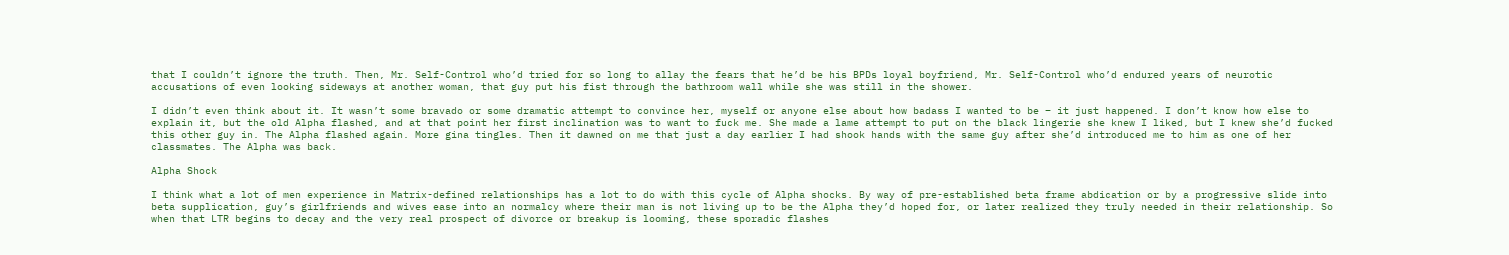that I couldn’t ignore the truth. Then, Mr. Self-Control who’d tried for so long to allay the fears that he’d be his BPDs loyal boyfriend, Mr. Self-Control who’d endured years of neurotic accusations of even looking sideways at another woman, that guy put his fist through the bathroom wall while she was still in the shower.

I didn’t even think about it. It wasn’t some bravado or some dramatic attempt to convince her, myself or anyone else about how badass I wanted to be – it just happened. I don’t know how else to explain it, but the old Alpha flashed, and at that point her first inclination was to want to fuck me. She made a lame attempt to put on the black lingerie she knew I liked, but I knew she’d fucked this other guy in. The Alpha flashed again. More gina tingles. Then it dawned on me that just a day earlier I had shook hands with the same guy after she’d introduced me to him as one of her classmates. The Alpha was back.

Alpha Shock

I think what a lot of men experience in Matrix-defined relationships has a lot to do with this cycle of Alpha shocks. By way of pre-established beta frame abdication or by a progressive slide into beta supplication, guy’s girlfriends and wives ease into an normalcy where their man is not living up to be the Alpha they’d hoped for, or later realized they truly needed in their relationship. So when that LTR begins to decay and the very real prospect of divorce or breakup is looming, these sporadic flashes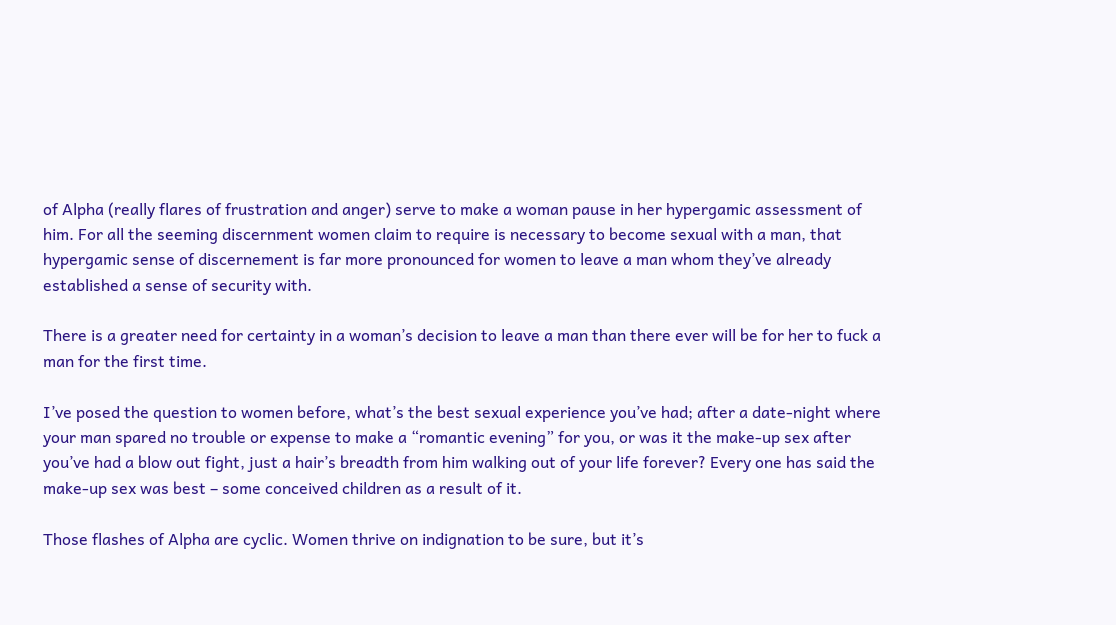of Alpha (really flares of frustration and anger) serve to make a woman pause in her hypergamic assessment of him. For all the seeming discernment women claim to require is necessary to become sexual with a man, that hypergamic sense of discernement is far more pronounced for women to leave a man whom they’ve already established a sense of security with.

There is a greater need for certainty in a woman’s decision to leave a man than there ever will be for her to fuck a man for the first time.

I’ve posed the question to women before, what’s the best sexual experience you’ve had; after a date-night where your man spared no trouble or expense to make a “romantic evening” for you, or was it the make-up sex after you’ve had a blow out fight, just a hair’s breadth from him walking out of your life forever? Every one has said the make-up sex was best – some conceived children as a result of it.

Those flashes of Alpha are cyclic. Women thrive on indignation to be sure, but it’s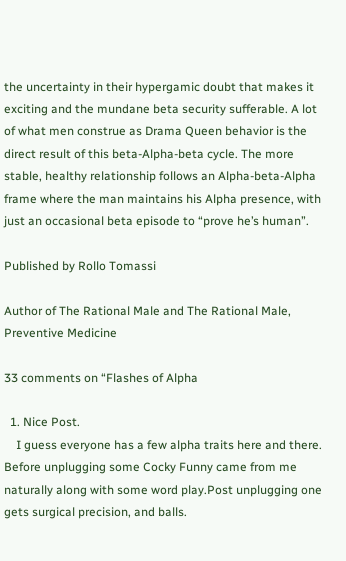the uncertainty in their hypergamic doubt that makes it exciting and the mundane beta security sufferable. A lot of what men construe as Drama Queen behavior is the direct result of this beta-Alpha-beta cycle. The more stable, healthy relationship follows an Alpha-beta-Alpha frame where the man maintains his Alpha presence, with just an occasional beta episode to “prove he’s human”.

Published by Rollo Tomassi

Author of The Rational Male and The Rational Male, Preventive Medicine

33 comments on “Flashes of Alpha

  1. Nice Post.
    I guess everyone has a few alpha traits here and there. Before unplugging some Cocky Funny came from me naturally along with some word play.Post unplugging one gets surgical precision, and balls.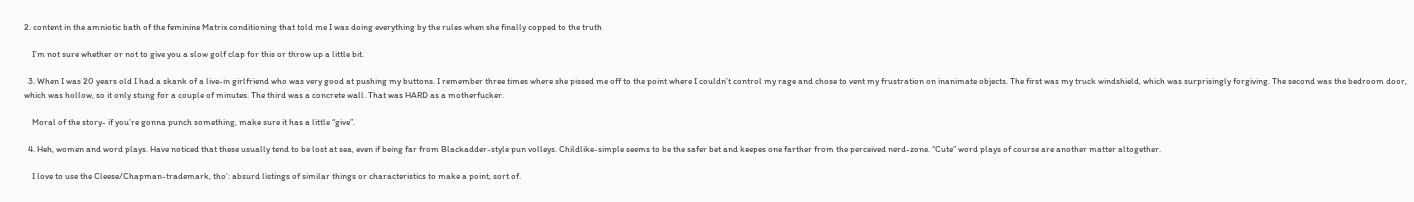2. content in the amniotic bath of the feminine Matrix conditioning that told me I was doing everything by the rules when she finally copped to the truth

    I’m not sure whether or not to give you a slow golf clap for this or throw up a little bit.

  3. When I was 20 years old I had a skank of a live-in girlfriend who was very good at pushing my buttons. I remember three times where she pissed me off to the point where I couldn’t control my rage and chose to vent my frustration on inanimate objects. The first was my truck windshield, which was surprisingly forgiving. The second was the bedroom door, which was hollow, so it only stung for a couple of minutes. The third was a concrete wall. That was HARD as a motherfucker.

    Moral of the story- if you’re gonna punch something, make sure it has a little “give”.

  4. Heh, women and word plays. Have noticed that these usually tend to be lost at sea, even if being far from Blackadder-style pun volleys. Childlike-simple seems to be the safer bet and keepes one farther from the perceived nerd-zone. “Cute” word plays of course are another matter altogether.

    I love to use the Cleese/Chapman-trademark, tho’: absurd listings of similar things or characteristics to make a point, sort of.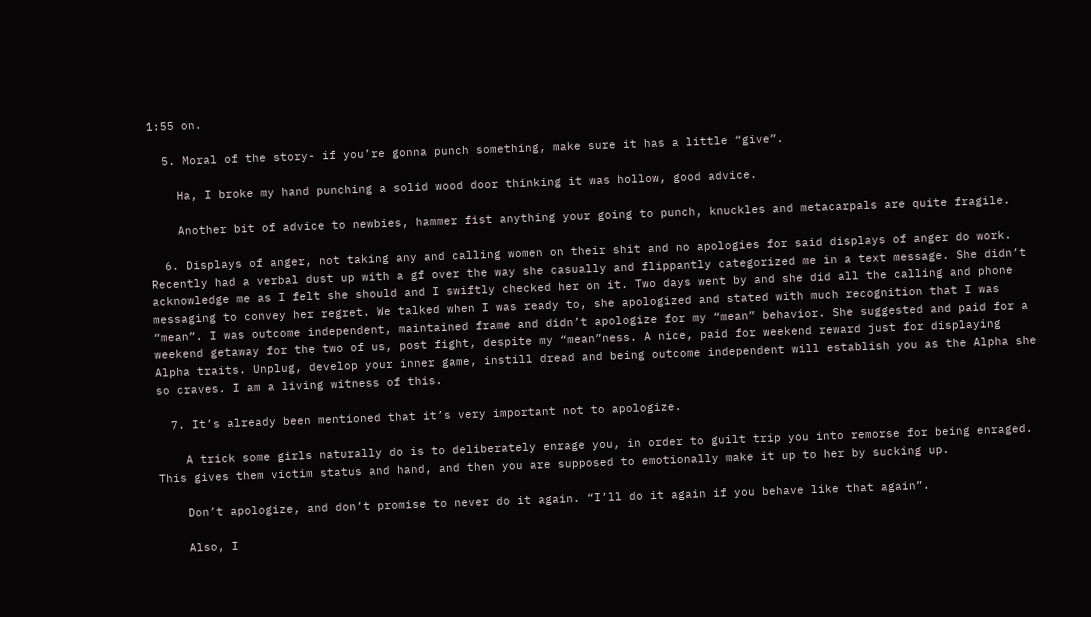1:55 on.

  5. Moral of the story- if you’re gonna punch something, make sure it has a little “give”.

    Ha, I broke my hand punching a solid wood door thinking it was hollow, good advice.

    Another bit of advice to newbies, hammer fist anything your going to punch, knuckles and metacarpals are quite fragile.

  6. Displays of anger, not taking any and calling women on their shit and no apologies for said displays of anger do work. Recently had a verbal dust up with a gf over the way she casually and flippantly categorized me in a text message. She didn’t acknowledge me as I felt she should and I swiftly checked her on it. Two days went by and she did all the calling and phone messaging to convey her regret. We talked when I was ready to, she apologized and stated with much recognition that I was “mean”. I was outcome independent, maintained frame and didn’t apologize for my “mean” behavior. She suggested and paid for a weekend getaway for the two of us, post fight, despite my “mean”ness. A nice, paid for weekend reward just for displaying Alpha traits. Unplug, develop your inner game, instill dread and being outcome independent will establish you as the Alpha she so craves. I am a living witness of this.

  7. It’s already been mentioned that it’s very important not to apologize.

    A trick some girls naturally do is to deliberately enrage you, in order to guilt trip you into remorse for being enraged. This gives them victim status and hand, and then you are supposed to emotionally make it up to her by sucking up.

    Don’t apologize, and don’t promise to never do it again. “I’ll do it again if you behave like that again”.

    Also, I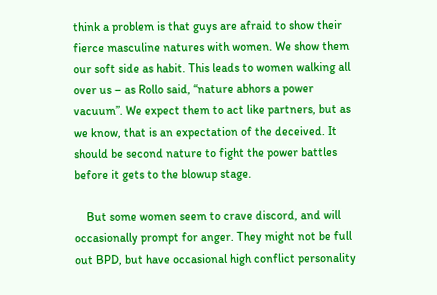think a problem is that guys are afraid to show their fierce masculine natures with women. We show them our soft side as habit. This leads to women walking all over us – as Rollo said, “nature abhors a power vacuum”. We expect them to act like partners, but as we know, that is an expectation of the deceived. It should be second nature to fight the power battles before it gets to the blowup stage.

    But some women seem to crave discord, and will occasionally prompt for anger. They might not be full out BPD, but have occasional high conflict personality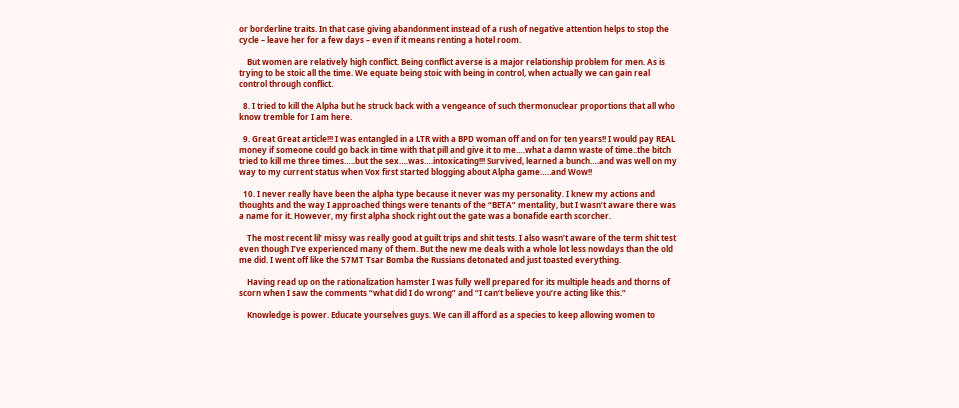or borderline traits. In that case giving abandonment instead of a rush of negative attention helps to stop the cycle – leave her for a few days – even if it means renting a hotel room.

    But women are relatively high conflict. Being conflict averse is a major relationship problem for men. As is trying to be stoic all the time. We equate being stoic with being in control, when actually we can gain real control through conflict.

  8. I tried to kill the Alpha but he struck back with a vengeance of such thermonuclear proportions that all who know tremble for I am here.

  9. Great Great article!!! I was entangled in a LTR with a BPD woman off and on for ten years!! I would pay REAL money if someone could go back in time with that pill and give it to me….what a damn waste of time..the bitch tried to kill me three times…..but the sex….was….intoxicating!!! Survived, learned a bunch….and was well on my way to my current status when Vox first started blogging about Alpha game…..and Wow!!

  10. I never really have been the alpha type because it never was my personality. I knew my actions and thoughts and the way I approached things were tenants of the “BETA” mentality, but I wasn’t aware there was a name for it. However, my first alpha shock right out the gate was a bonafide earth scorcher.

    The most recent lil’ missy was really good at guilt trips and shit tests. I also wasn’t aware of the term shit test even though I’ve experienced many of them. But the new me deals with a whole lot less nowdays than the old me did. I went off like the 57MT Tsar Bomba the Russians detonated and just toasted everything.

    Having read up on the rationalization hamster I was fully well prepared for its multiple heads and thorns of scorn when I saw the comments “what did I do wrong” and “I can’t believe you’re acting like this.”

    Knowledge is power. Educate yourselves guys. We can ill afford as a species to keep allowing women to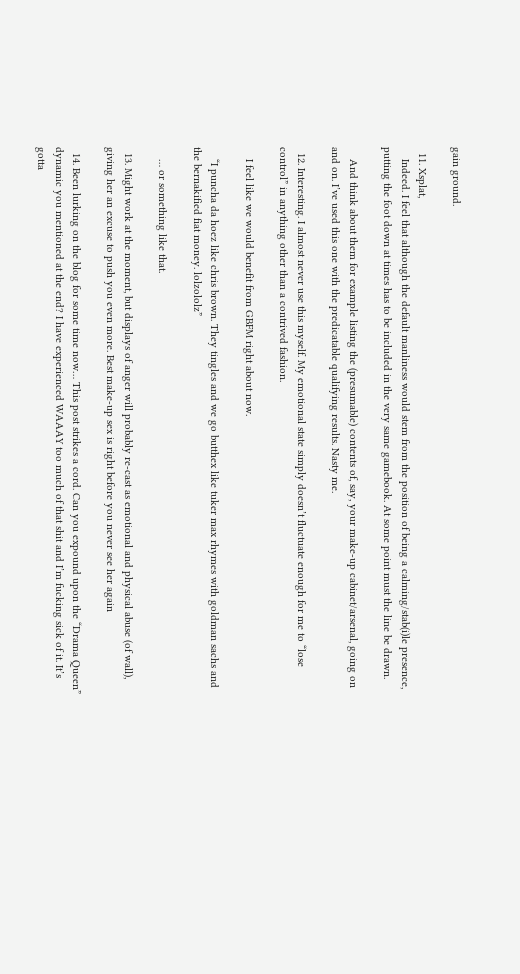gain ground.

  11. Xsplat,
    Indeed. I feel that although the default manliness would stem from the position of being a calming/stab(i)le presence, putting the foot down at times has to be included in the very same gamebook. At some point must the line be drawn.

    And think about them for example listing the (presumable) contents of, say, your make-up cabinet/arsenal, going on and on. I’ve used this one with the predicatable qualifying results. Nasty me.

  12. Interesting. I almost never use this myself. My emotional state simply doesn’t fluctuate enough for me to “lose control” in anything other than a contrived fashion.

    I feel like we would benefit from GBFM right about now.

    “I puncha da hoez like chris brown. They tingles and we go butthex like tuker max rhymes with goldman sachs and the bernakified fiat money. lolzololz”

    … or something like that.

  13. Might work at the moment, but displays of anger will probably re-cast as emotional and physical abuse (of wall), giving her an excuse to push you even more. Best make-up sex is right before you never see her again

  14. Been lurking on the blog for some time now… This post strikes a cord. Can you expound upon the “Drama Queen” dynamic you mentioned at the end? I have experienced WAAAY too much of that shit and I’m fucking sick of it. It’s gotta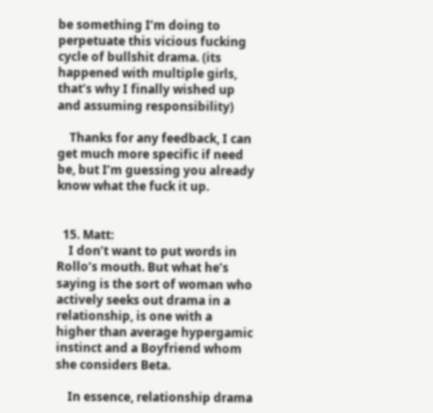be something I’m doing to perpetuate this vicious fucking cycle of bullshit drama. (its happened with multiple girls, that’s why I finally wished up and assuming responsibility)

    Thanks for any feedback, I can get much more specific if need be, but I’m guessing you already know what the fuck it up.


  15. Matt:
    I don’t want to put words in Rollo’s mouth. But what he’s saying is the sort of woman who actively seeks out drama in a relationship, is one with a higher than average hypergamic instinct and a Boyfriend whom she considers Beta.

    In essence, relationship drama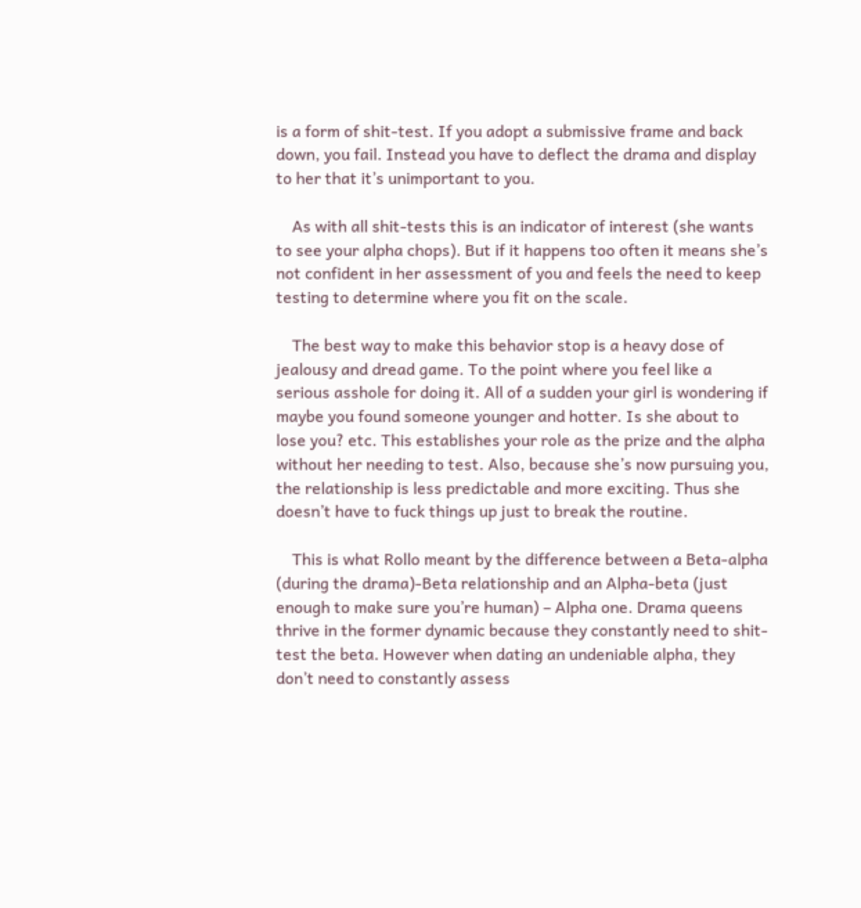is a form of shit-test. If you adopt a submissive frame and back down, you fail. Instead you have to deflect the drama and display to her that it’s unimportant to you.

    As with all shit-tests this is an indicator of interest (she wants to see your alpha chops). But if it happens too often it means she’s not confident in her assessment of you and feels the need to keep testing to determine where you fit on the scale.

    The best way to make this behavior stop is a heavy dose of jealousy and dread game. To the point where you feel like a serious asshole for doing it. All of a sudden your girl is wondering if maybe you found someone younger and hotter. Is she about to lose you? etc. This establishes your role as the prize and the alpha without her needing to test. Also, because she’s now pursuing you, the relationship is less predictable and more exciting. Thus she doesn’t have to fuck things up just to break the routine.

    This is what Rollo meant by the difference between a Beta-alpha (during the drama)-Beta relationship and an Alpha-beta (just enough to make sure you’re human) – Alpha one. Drama queens thrive in the former dynamic because they constantly need to shit-test the beta. However when dating an undeniable alpha, they don’t need to constantly assess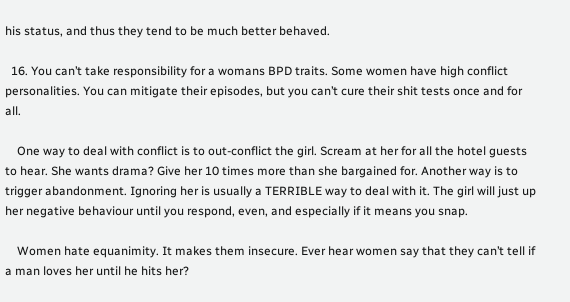his status, and thus they tend to be much better behaved.

  16. You can’t take responsibility for a womans BPD traits. Some women have high conflict personalities. You can mitigate their episodes, but you can’t cure their shit tests once and for all.

    One way to deal with conflict is to out-conflict the girl. Scream at her for all the hotel guests to hear. She wants drama? Give her 10 times more than she bargained for. Another way is to trigger abandonment. Ignoring her is usually a TERRIBLE way to deal with it. The girl will just up her negative behaviour until you respond, even, and especially if it means you snap.

    Women hate equanimity. It makes them insecure. Ever hear women say that they can’t tell if a man loves her until he hits her?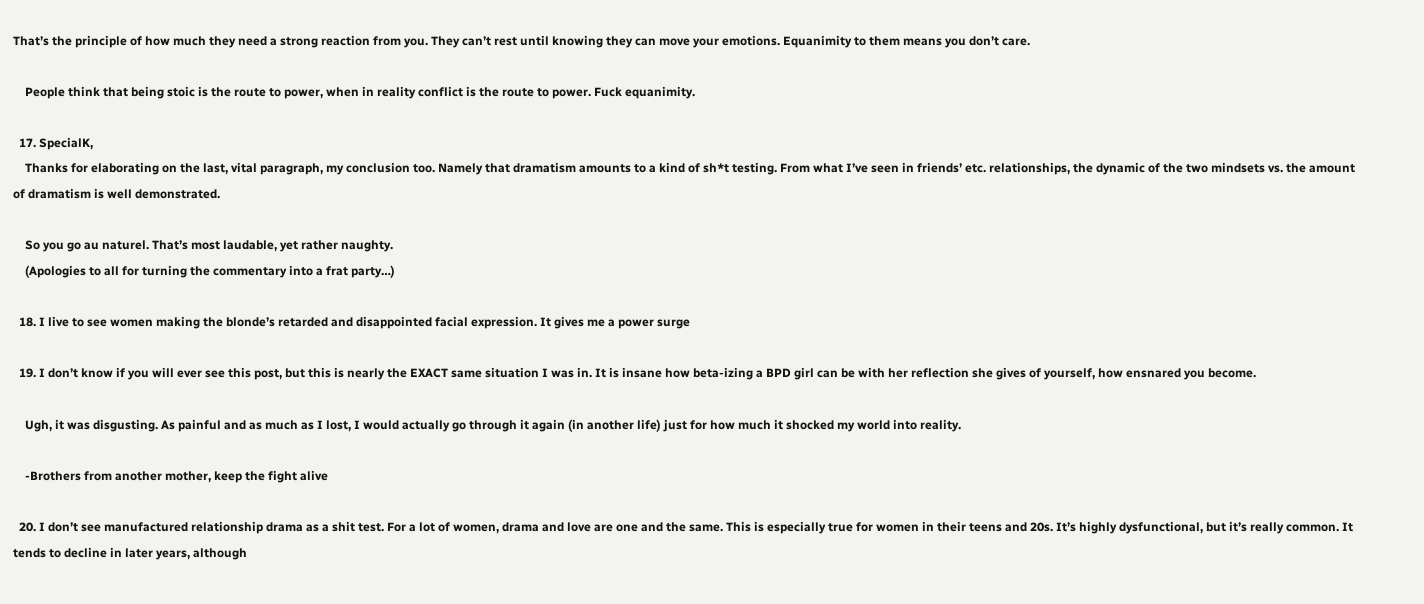That’s the principle of how much they need a strong reaction from you. They can’t rest until knowing they can move your emotions. Equanimity to them means you don’t care.

    People think that being stoic is the route to power, when in reality conflict is the route to power. Fuck equanimity.

  17. SpecialK,
    Thanks for elaborating on the last, vital paragraph, my conclusion too. Namely that dramatism amounts to a kind of sh*t testing. From what I’ve seen in friends’ etc. relationships, the dynamic of the two mindsets vs. the amount of dramatism is well demonstrated.

    So you go au naturel. That’s most laudable, yet rather naughty.
    (Apologies to all for turning the commentary into a frat party…)

  18. I live to see women making the blonde’s retarded and disappointed facial expression. It gives me a power surge

  19. I don’t know if you will ever see this post, but this is nearly the EXACT same situation I was in. It is insane how beta-izing a BPD girl can be with her reflection she gives of yourself, how ensnared you become.

    Ugh, it was disgusting. As painful and as much as I lost, I would actually go through it again (in another life) just for how much it shocked my world into reality.

    -Brothers from another mother, keep the fight alive

  20. I don’t see manufactured relationship drama as a shit test. For a lot of women, drama and love are one and the same. This is especially true for women in their teens and 20s. It’s highly dysfunctional, but it’s really common. It tends to decline in later years, although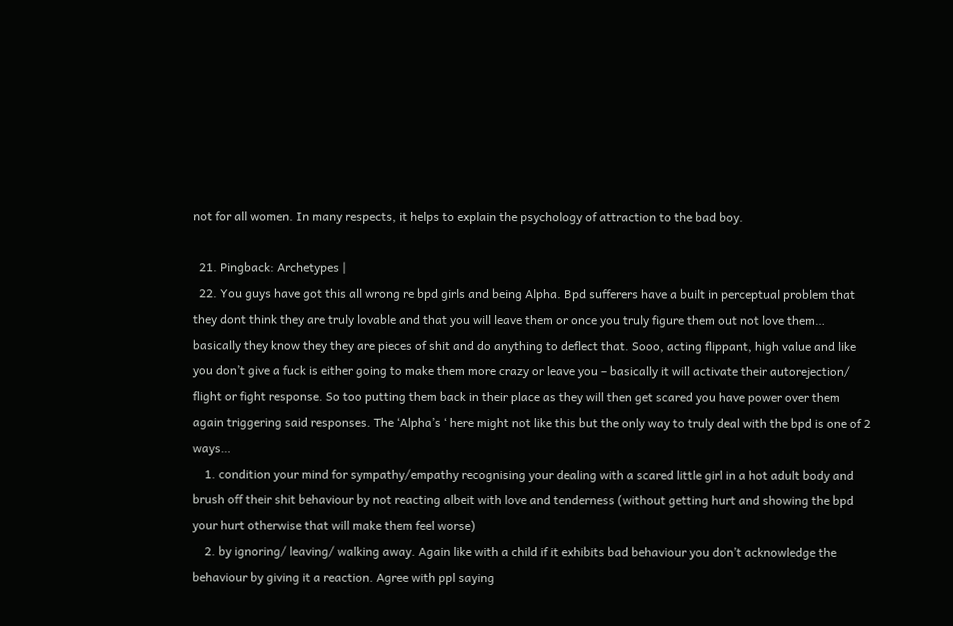not for all women. In many respects, it helps to explain the psychology of attraction to the bad boy.

  21. Pingback: Archetypes |
  22. You guys have got this all wrong re bpd girls and being Alpha. Bpd sufferers have a built in perceptual problem that they dont think they are truly lovable and that you will leave them or once you truly figure them out not love them… basically they know they they are pieces of shit and do anything to deflect that. Sooo, acting flippant, high value and like you don’t give a fuck is either going to make them more crazy or leave you – basically it will activate their autorejection/ flight or fight response. So too putting them back in their place as they will then get scared you have power over them again triggering said responses. The ‘Alpha’s ‘ here might not like this but the only way to truly deal with the bpd is one of 2 ways…
    1. condition your mind for sympathy/empathy recognising your dealing with a scared little girl in a hot adult body and brush off their shit behaviour by not reacting albeit with love and tenderness (without getting hurt and showing the bpd your hurt otherwise that will make them feel worse)
    2. by ignoring/ leaving/ walking away. Again like with a child if it exhibits bad behaviour you don’t acknowledge the behaviour by giving it a reaction. Agree with ppl saying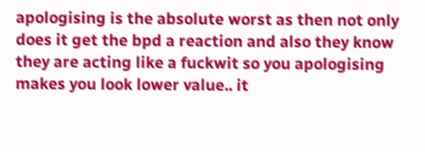apologising is the absolute worst as then not only does it get the bpd a reaction and also they know they are acting like a fuckwit so you apologising makes you look lower value.. it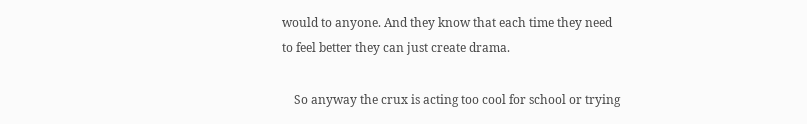would to anyone. And they know that each time they need to feel better they can just create drama.

    So anyway the crux is acting too cool for school or trying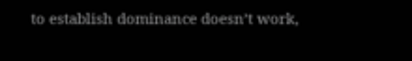to establish dominance doesn’t work,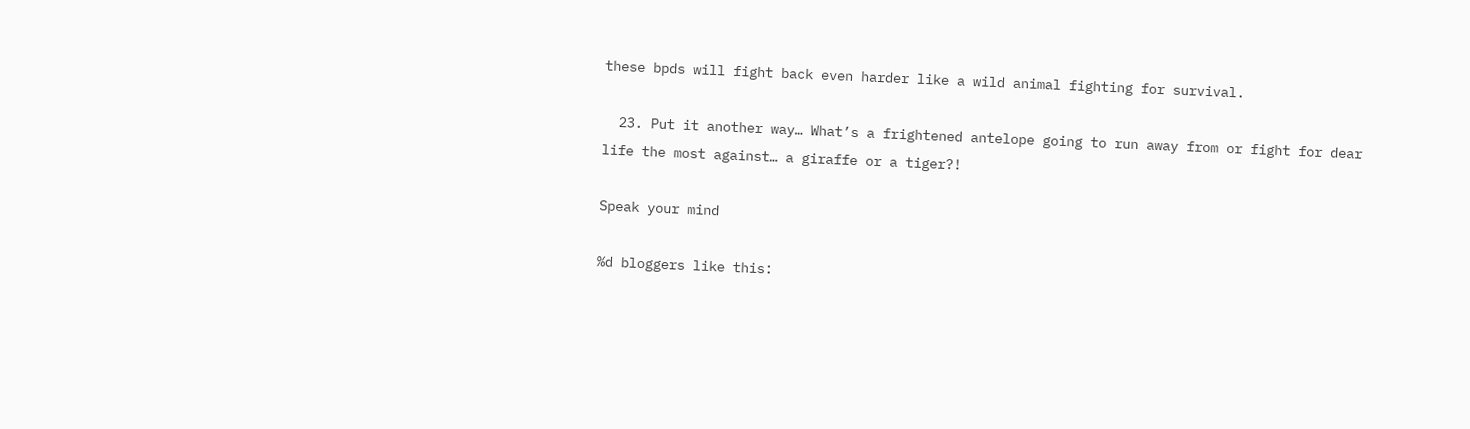these bpds will fight back even harder like a wild animal fighting for survival.

  23. Put it another way… What’s a frightened antelope going to run away from or fight for dear life the most against… a giraffe or a tiger?!

Speak your mind

%d bloggers like this: